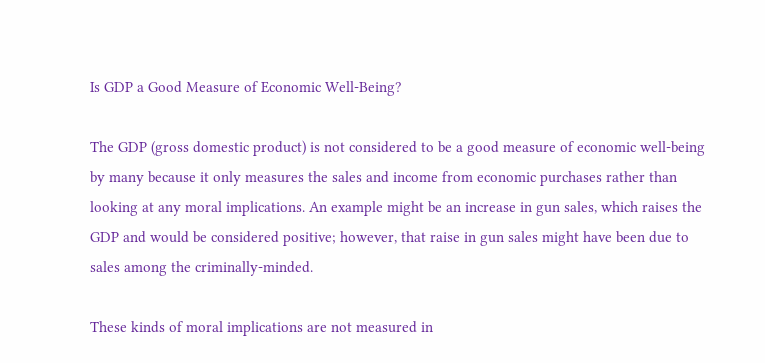Is GDP a Good Measure of Economic Well-Being?

The GDP (gross domestic product) is not considered to be a good measure of economic well-being by many because it only measures the sales and income from economic purchases rather than looking at any moral implications. An example might be an increase in gun sales, which raises the GDP and would be considered positive; however, that raise in gun sales might have been due to sales among the criminally-minded.

These kinds of moral implications are not measured in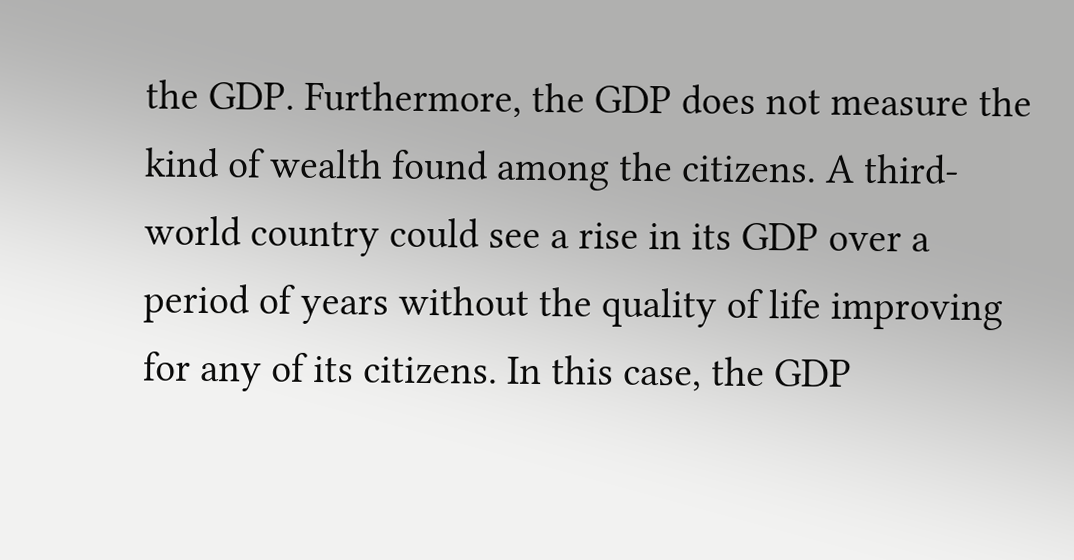the GDP. Furthermore, the GDP does not measure the kind of wealth found among the citizens. A third-world country could see a rise in its GDP over a period of years without the quality of life improving for any of its citizens. In this case, the GDP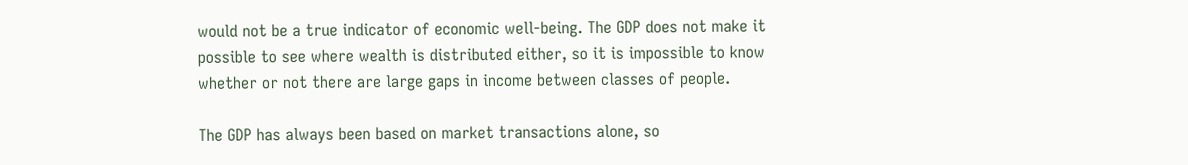would not be a true indicator of economic well-being. The GDP does not make it possible to see where wealth is distributed either, so it is impossible to know whether or not there are large gaps in income between classes of people.

The GDP has always been based on market transactions alone, so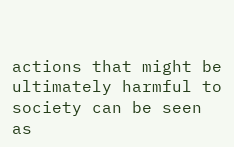actions that might be ultimately harmful to society can be seen as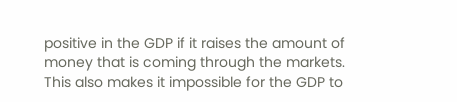positive in the GDP if it raises the amount of money that is coming through the markets. This also makes it impossible for the GDP to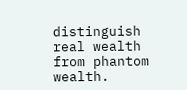distinguish real wealth from phantom wealth.